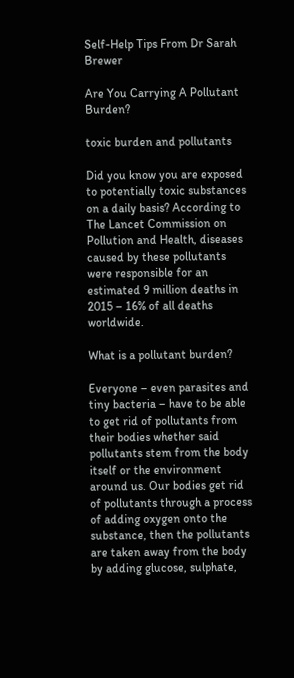Self-Help Tips From Dr Sarah Brewer

Are You Carrying A Pollutant Burden?

toxic burden and pollutants

Did you know you are exposed to potentially toxic substances on a daily basis? According to The Lancet Commission on Pollution and Health, diseases caused by these pollutants were responsible for an estimated 9 million deaths in 2015 – 16% of all deaths worldwide.

What is a pollutant burden?

Everyone – even parasites and tiny bacteria – have to be able to get rid of pollutants from their bodies whether said pollutants stem from the body itself or the environment around us. Our bodies get rid of pollutants through a process of adding oxygen onto the substance, then the pollutants are taken away from the body by adding glucose, sulphate,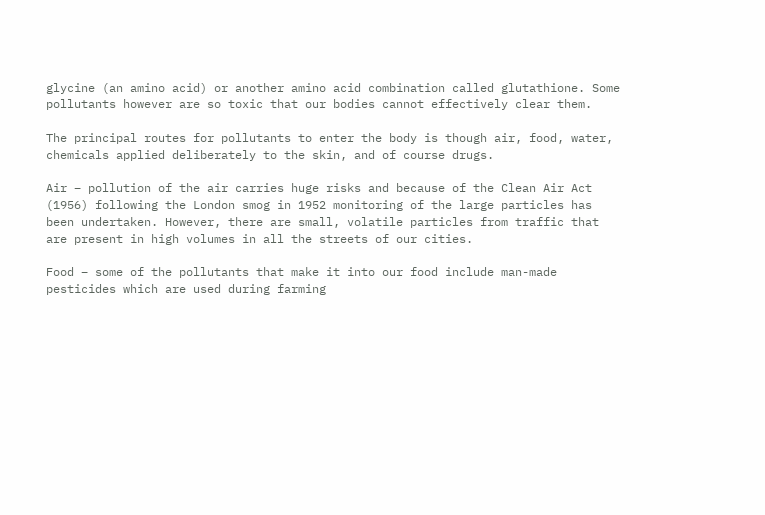glycine (an amino acid) or another amino acid combination called glutathione. Some pollutants however are so toxic that our bodies cannot effectively clear them.

The principal routes for pollutants to enter the body is though air, food, water, chemicals applied deliberately to the skin, and of course drugs.

Air – pollution of the air carries huge risks and because of the Clean Air Act (1956) following the London smog in 1952 monitoring of the large particles has been undertaken. However, there are small, volatile particles from traffic that are present in high volumes in all the streets of our cities.

Food – some of the pollutants that make it into our food include man-made pesticides which are used during farming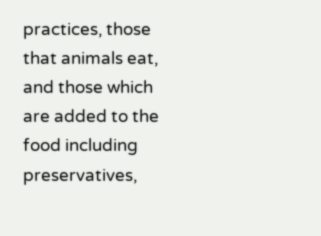practices, those that animals eat, and those which are added to the food including preservatives,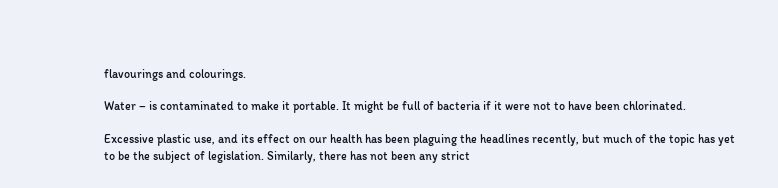flavourings and colourings.

Water – is contaminated to make it portable. It might be full of bacteria if it were not to have been chlorinated.

Excessive plastic use, and its effect on our health has been plaguing the headlines recently, but much of the topic has yet to be the subject of legislation. Similarly, there has not been any strict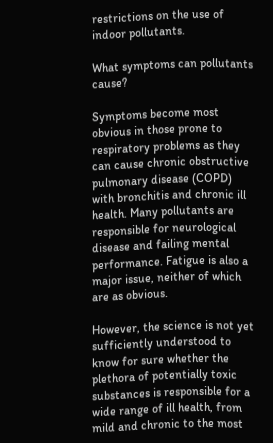restrictions on the use of indoor pollutants.

What symptoms can pollutants cause?

Symptoms become most obvious in those prone to respiratory problems as they can cause chronic obstructive pulmonary disease (COPD) with bronchitis and chronic ill health. Many pollutants are responsible for neurological disease and failing mental performance. Fatigue is also a major issue, neither of which are as obvious.

However, the science is not yet sufficiently understood to know for sure whether the plethora of potentially toxic substances is responsible for a wide range of ill health, from mild and chronic to the most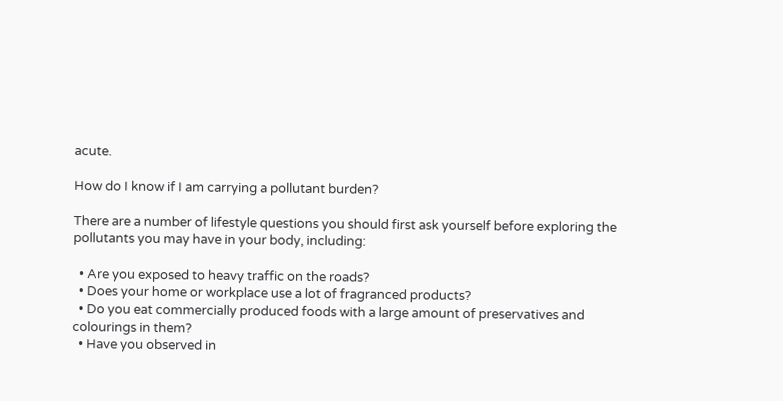acute.

How do I know if I am carrying a pollutant burden?

There are a number of lifestyle questions you should first ask yourself before exploring the pollutants you may have in your body, including:

  • Are you exposed to heavy traffic on the roads?
  • Does your home or workplace use a lot of fragranced products?
  • Do you eat commercially produced foods with a large amount of preservatives and colourings in them?
  • Have you observed in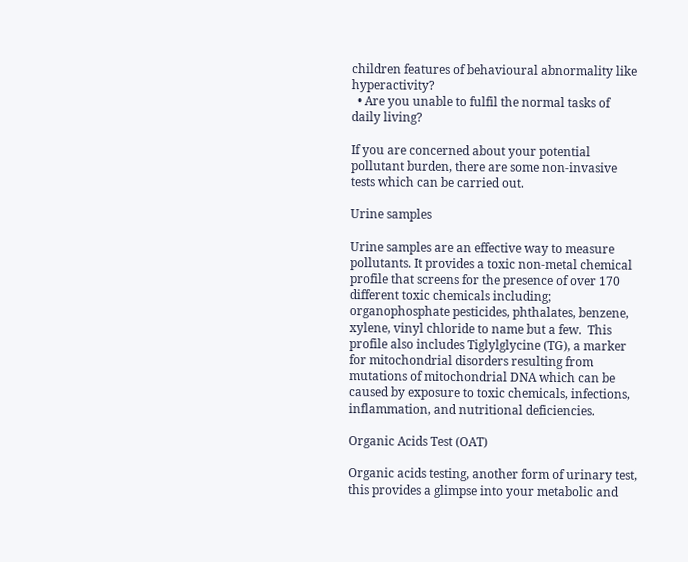children features of behavioural abnormality like hyperactivity?
  • Are you unable to fulfil the normal tasks of daily living?

If you are concerned about your potential pollutant burden, there are some non-invasive tests which can be carried out.

Urine samples

Urine samples are an effective way to measure pollutants. It provides a toxic non-metal chemical profile that screens for the presence of over 170 different toxic chemicals including; organophosphate pesticides, phthalates, benzene, xylene, vinyl chloride to name but a few.  This profile also includes Tiglylglycine (TG), a marker for mitochondrial disorders resulting from mutations of mitochondrial DNA which can be caused by exposure to toxic chemicals, infections, inflammation, and nutritional deficiencies.

Organic Acids Test (OAT)

Organic acids testing, another form of urinary test, this provides a glimpse into your metabolic and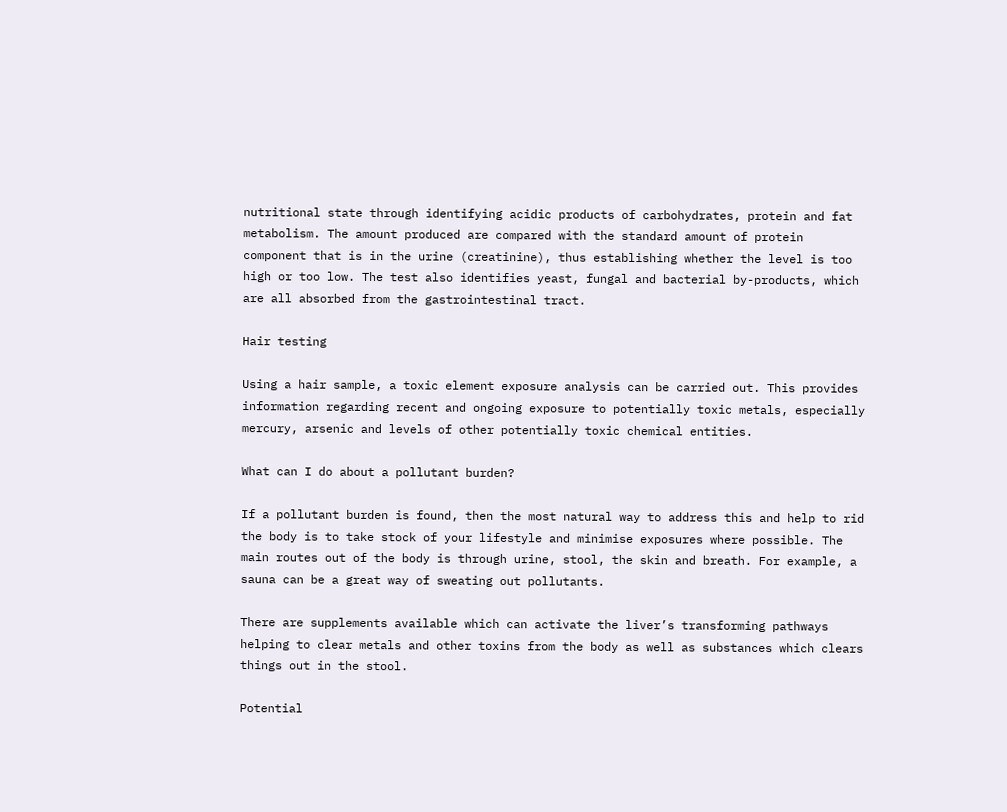nutritional state through identifying acidic products of carbohydrates, protein and fat metabolism. The amount produced are compared with the standard amount of protein component that is in the urine (creatinine), thus establishing whether the level is too high or too low. The test also identifies yeast, fungal and bacterial by-products, which are all absorbed from the gastrointestinal tract.

Hair testing

Using a hair sample, a toxic element exposure analysis can be carried out. This provides information regarding recent and ongoing exposure to potentially toxic metals, especially mercury, arsenic and levels of other potentially toxic chemical entities.

What can I do about a pollutant burden?

If a pollutant burden is found, then the most natural way to address this and help to rid the body is to take stock of your lifestyle and minimise exposures where possible. The main routes out of the body is through urine, stool, the skin and breath. For example, a sauna can be a great way of sweating out pollutants.

There are supplements available which can activate the liver’s transforming pathways helping to clear metals and other toxins from the body as well as substances which clears things out in the stool.

Potential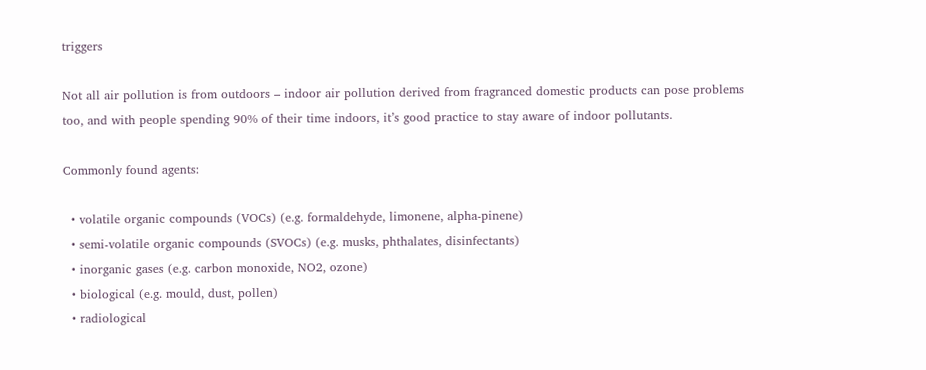triggers

Not all air pollution is from outdoors – indoor air pollution derived from fragranced domestic products can pose problems too, and with people spending 90% of their time indoors, it’s good practice to stay aware of indoor pollutants.

Commonly found agents:

  • volatile organic compounds (VOCs) (e.g. formaldehyde, limonene, alpha-pinene)
  • semi-volatile organic compounds (SVOCs) (e.g. musks, phthalates, disinfectants)
  • inorganic gases (e.g. carbon monoxide, NO2, ozone)
  • biological (e.g. mould, dust, pollen)
  • radiological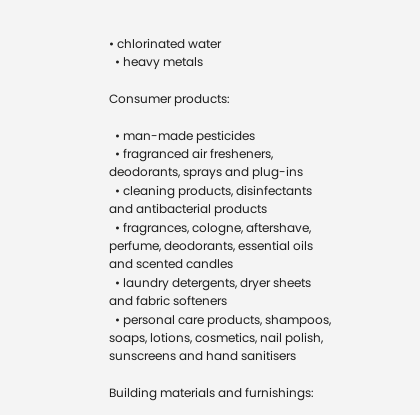• chlorinated water
  • heavy metals

Consumer products:

  • man-made pesticides
  • fragranced air fresheners, deodorants, sprays and plug-ins
  • cleaning products, disinfectants and antibacterial products
  • fragrances, cologne, aftershave, perfume, deodorants, essential oils and scented candles
  • laundry detergents, dryer sheets and fabric softeners
  • personal care products, shampoos, soaps, lotions, cosmetics, nail polish, sunscreens and hand sanitisers

Building materials and furnishings: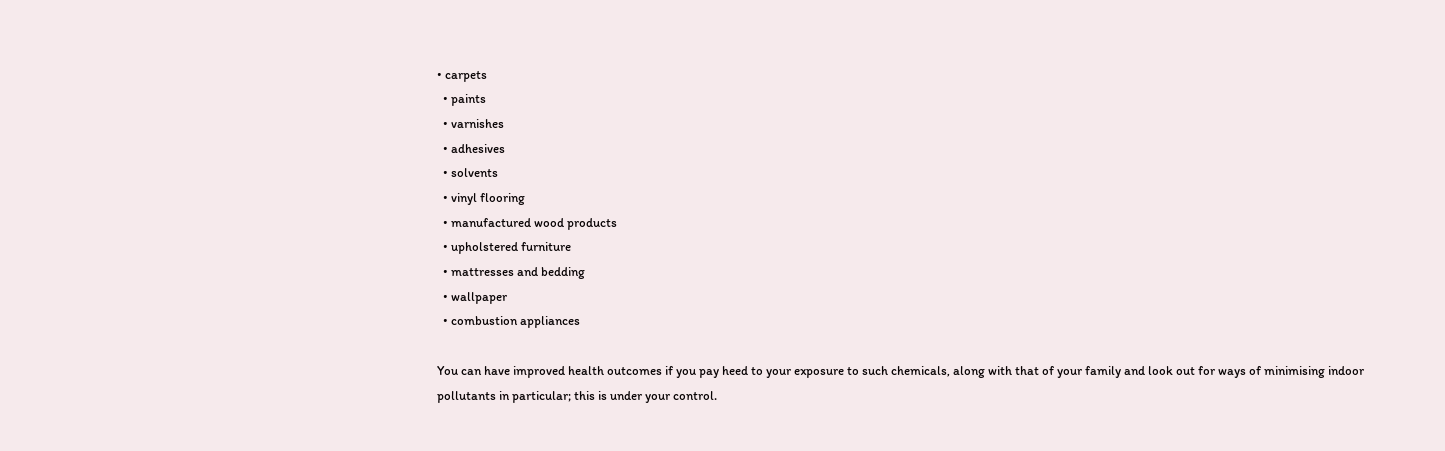• carpets
  • paints
  • varnishes
  • adhesives
  • solvents
  • vinyl flooring
  • manufactured wood products
  • upholstered furniture
  • mattresses and bedding
  • wallpaper
  • combustion appliances

You can have improved health outcomes if you pay heed to your exposure to such chemicals, along with that of your family and look out for ways of minimising indoor pollutants in particular; this is under your control.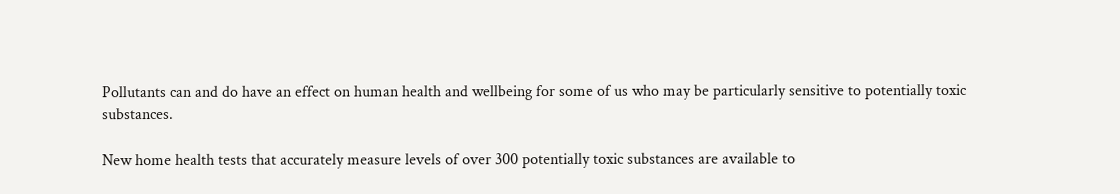Pollutants can and do have an effect on human health and wellbeing for some of us who may be particularly sensitive to potentially toxic substances.

New home health tests that accurately measure levels of over 300 potentially toxic substances are available to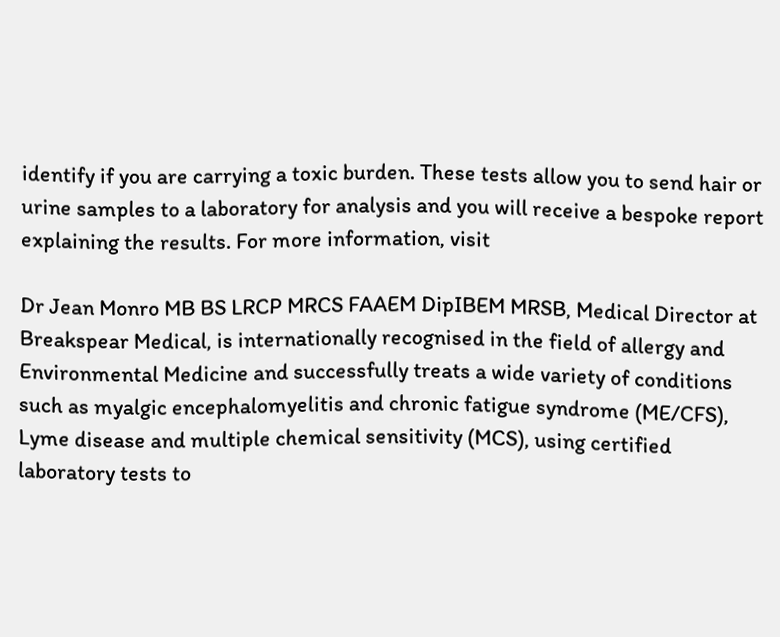identify if you are carrying a toxic burden. These tests allow you to send hair or urine samples to a laboratory for analysis and you will receive a bespoke report explaining the results. For more information, visit

Dr Jean Monro MB BS LRCP MRCS FAAEM DipIBEM MRSB, Medical Director at Breakspear Medical, is internationally recognised in the field of allergy and Environmental Medicine and successfully treats a wide variety of conditions such as myalgic encephalomyelitis and chronic fatigue syndrome (ME/CFS), Lyme disease and multiple chemical sensitivity (MCS), using certified laboratory tests to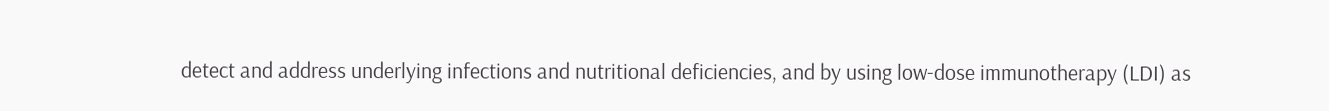detect and address underlying infections and nutritional deficiencies, and by using low-dose immunotherapy (LDI) as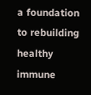a foundation to rebuilding healthy immune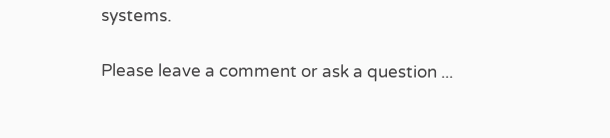systems.

Please leave a comment or ask a question ...